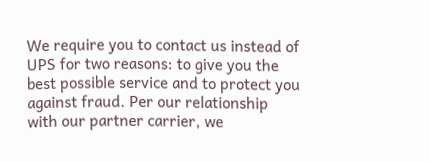We require you to contact us instead of UPS for two reasons: to give you the best possible service and to protect you against fraud. Per our relationship with our partner carrier, we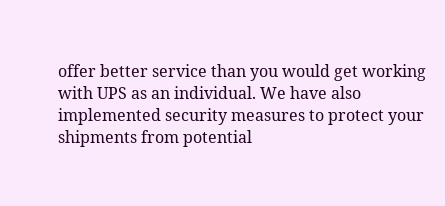offer better service than you would get working with UPS as an individual. We have also implemented security measures to protect your shipments from potential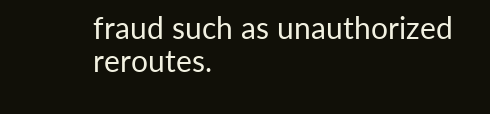fraud such as unauthorized reroutes.